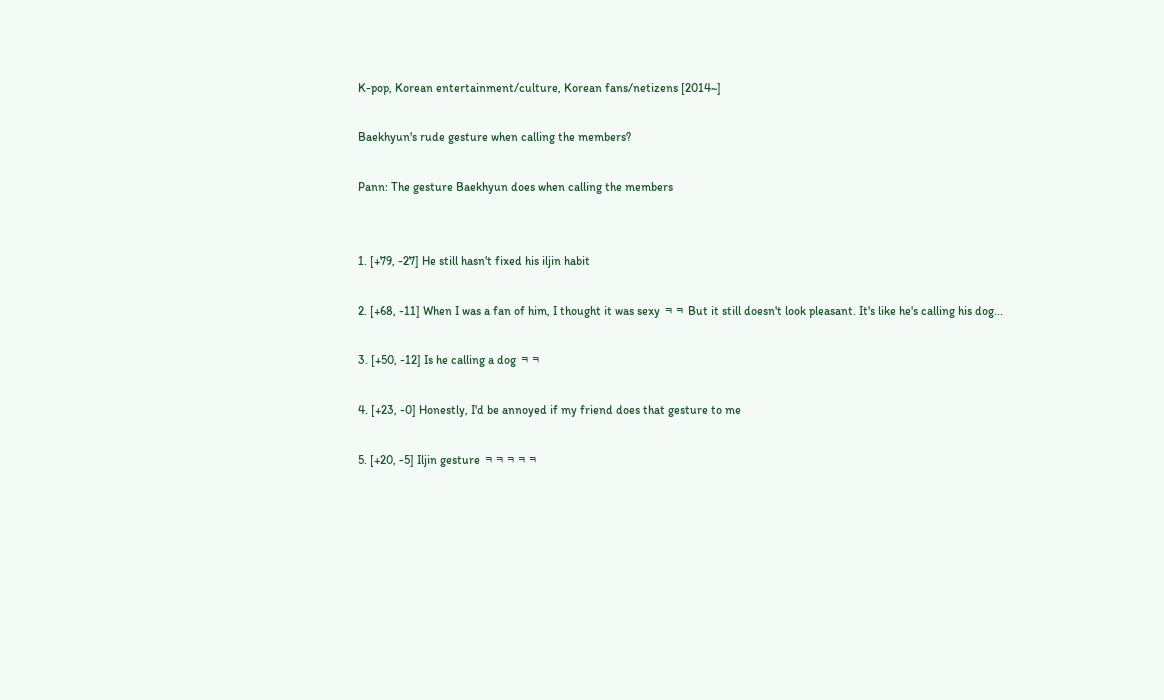K-pop, Korean entertainment/culture, Korean fans/netizens [2014~]

Baekhyun's rude gesture when calling the members?

Pann: The gesture Baekhyun does when calling the members


1. [+79, -27] He still hasn't fixed his iljin habit

2. [+68, -11] When I was a fan of him, I thought it was sexy ㅋㅋ But it still doesn't look pleasant. It's like he's calling his dog...

3. [+50, -12] Is he calling a dog ㅋㅋ

4. [+23, -0] Honestly, I'd be annoyed if my friend does that gesture to me

5. [+20, -5] Iljin gesture ㅋㅋㅋㅋㅋ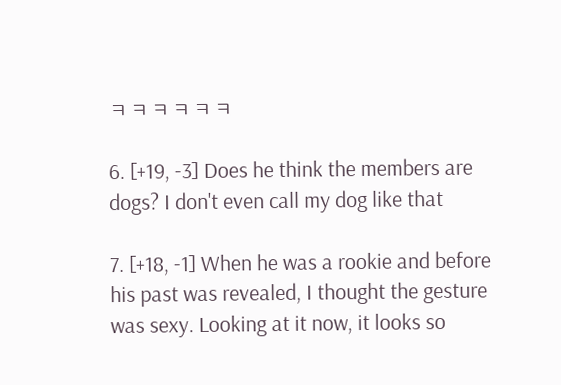ㅋㅋㅋㅋㅋㅋ

6. [+19, -3] Does he think the members are dogs? I don't even call my dog like that

7. [+18, -1] When he was a rookie and before his past was revealed, I thought the gesture was sexy. Looking at it now, it looks so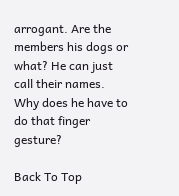arrogant. Are the members his dogs or what? He can just call their names. Why does he have to do that finger gesture?

Back To Top